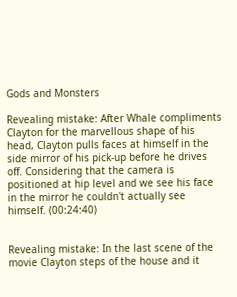Gods and Monsters

Revealing mistake: After Whale compliments Clayton for the marvellous shape of his head, Clayton pulls faces at himself in the side mirror of his pick-up before he drives off. Considering that the camera is positioned at hip level and we see his face in the mirror he couldn't actually see himself. (00:24:40)


Revealing mistake: In the last scene of the movie Clayton steps of the house and it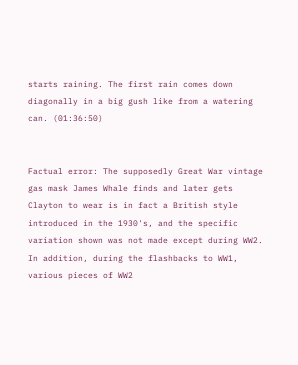starts raining. The first rain comes down diagonally in a big gush like from a watering can. (01:36:50)


Factual error: The supposedly Great War vintage gas mask James Whale finds and later gets Clayton to wear is in fact a British style introduced in the 1930's, and the specific variation shown was not made except during WW2. In addition, during the flashbacks to WW1, various pieces of WW2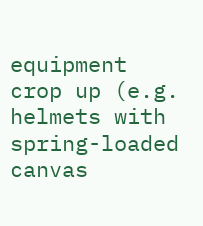equipment crop up (e.g. helmets with spring-loaded canvas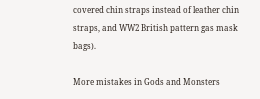covered chin straps instead of leather chin straps, and WW2 British pattern gas mask bags).

More mistakes in Gods and Monsters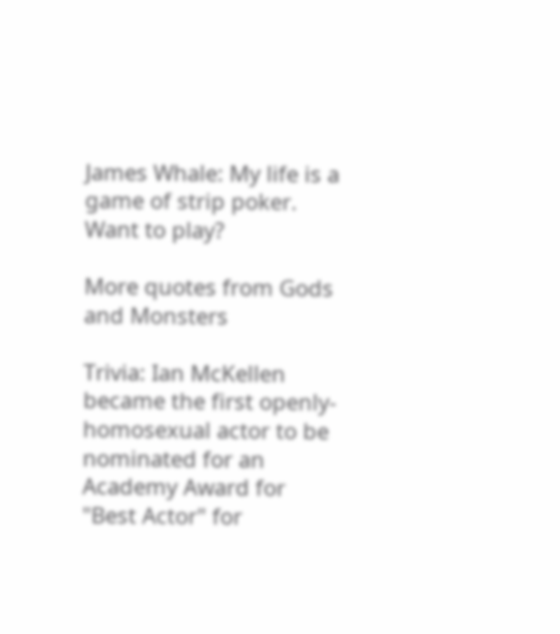James Whale: My life is a game of strip poker. Want to play?

More quotes from Gods and Monsters

Trivia: Ian McKellen became the first openly-homosexual actor to be nominated for an Academy Award for "Best Actor" for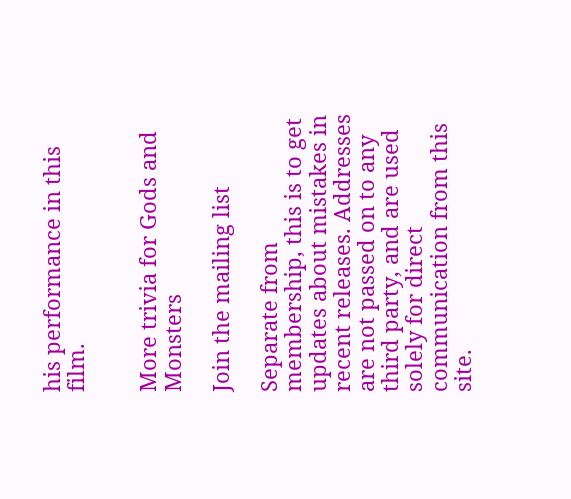his performance in this film.


More trivia for Gods and Monsters

Join the mailing list

Separate from membership, this is to get updates about mistakes in recent releases. Addresses are not passed on to any third party, and are used solely for direct communication from this site.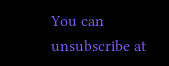You can unsubscribe at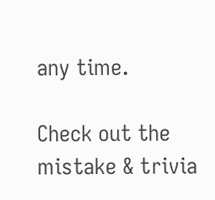any time.

Check out the mistake & trivia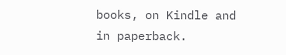books, on Kindle and in paperback.